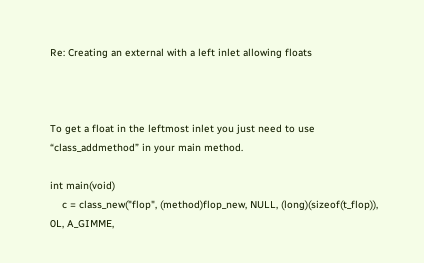Re: Creating an external with a left inlet allowing floats



To get a float in the leftmost inlet you just need to use “class_addmethod” in your main method.

int main(void)
    c = class_new("flop", (method)flop_new, NULL, (long)(sizeof(t_flop)), 0L, A_GIMME,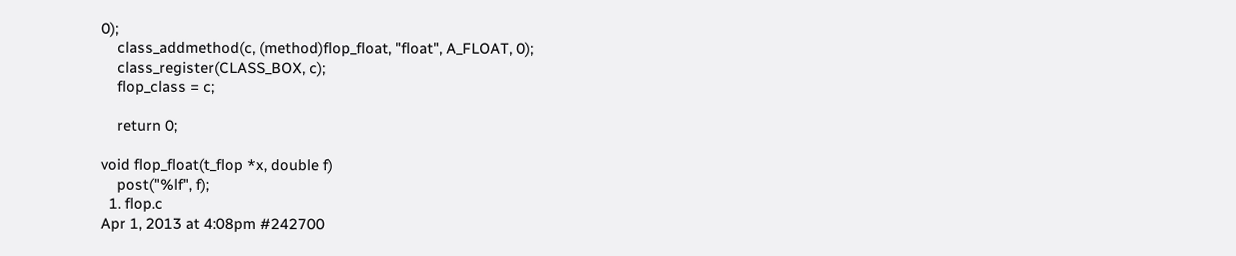0);
    class_addmethod(c, (method)flop_float, "float", A_FLOAT, 0);
    class_register(CLASS_BOX, c);
    flop_class = c;

    return 0;

void flop_float(t_flop *x, double f)
    post("%lf", f);
  1. flop.c
Apr 1, 2013 at 4:08pm #242700